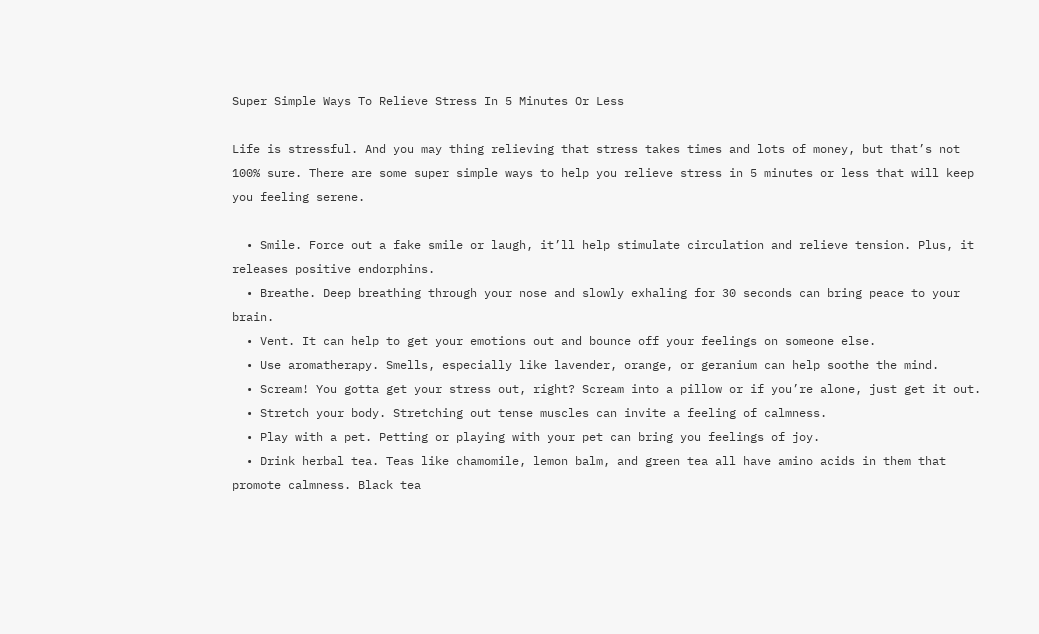Super Simple Ways To Relieve Stress In 5 Minutes Or Less

Life is stressful. And you may thing relieving that stress takes times and lots of money, but that’s not 100% sure. There are some super simple ways to help you relieve stress in 5 minutes or less that will keep you feeling serene.

  • Smile. Force out a fake smile or laugh, it’ll help stimulate circulation and relieve tension. Plus, it releases positive endorphins.
  • Breathe. Deep breathing through your nose and slowly exhaling for 30 seconds can bring peace to your brain.
  • Vent. It can help to get your emotions out and bounce off your feelings on someone else.
  • Use aromatherapy. Smells, especially like lavender, orange, or geranium can help soothe the mind.
  • Scream! You gotta get your stress out, right? Scream into a pillow or if you’re alone, just get it out.
  • Stretch your body. Stretching out tense muscles can invite a feeling of calmness.
  • Play with a pet. Petting or playing with your pet can bring you feelings of joy.
  • Drink herbal tea. Teas like chamomile, lemon balm, and green tea all have amino acids in them that promote calmness. Black tea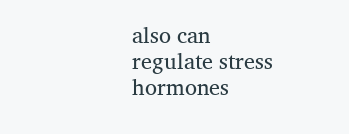also can regulate stress hormones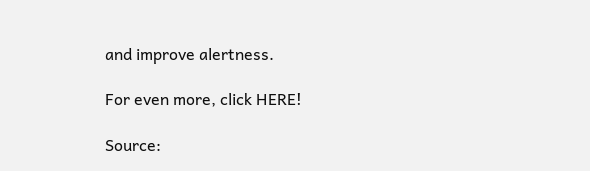and improve alertness.

For even more, click HERE!

Source: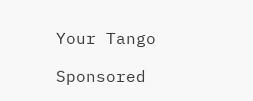Your Tango

Sponsored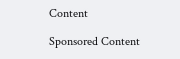Content

Sponsored Content